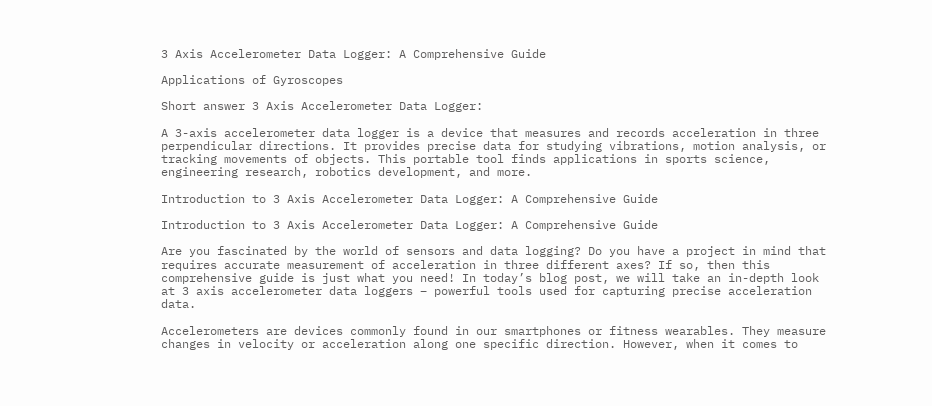3 Axis Accelerometer Data Logger: A Comprehensive Guide

Applications of Gyroscopes

Short answer 3 Axis Accelerometer Data Logger:

A 3-axis accelerometer data logger is a device that measures and records acceleration in three perpendicular directions. It provides precise data for studying vibrations, motion analysis, or tracking movements of objects. This portable tool finds applications in sports science, engineering research, robotics development, and more.

Introduction to 3 Axis Accelerometer Data Logger: A Comprehensive Guide

Introduction to 3 Axis Accelerometer Data Logger: A Comprehensive Guide

Are you fascinated by the world of sensors and data logging? Do you have a project in mind that requires accurate measurement of acceleration in three different axes? If so, then this comprehensive guide is just what you need! In today’s blog post, we will take an in-depth look at 3 axis accelerometer data loggers – powerful tools used for capturing precise acceleration data.

Accelerometers are devices commonly found in our smartphones or fitness wearables. They measure changes in velocity or acceleration along one specific direction. However, when it comes to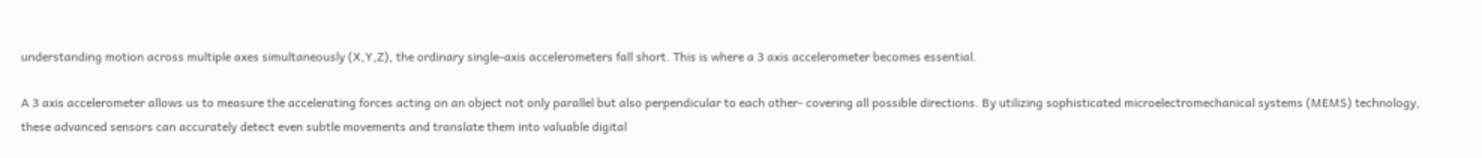understanding motion across multiple axes simultaneously (X,Y,Z), the ordinary single-axis accelerometers fall short. This is where a 3 axis accelerometer becomes essential.

A 3 axis accelerometer allows us to measure the accelerating forces acting on an object not only parallel but also perpendicular to each other- covering all possible directions. By utilizing sophisticated microelectromechanical systems (MEMS) technology, these advanced sensors can accurately detect even subtle movements and translate them into valuable digital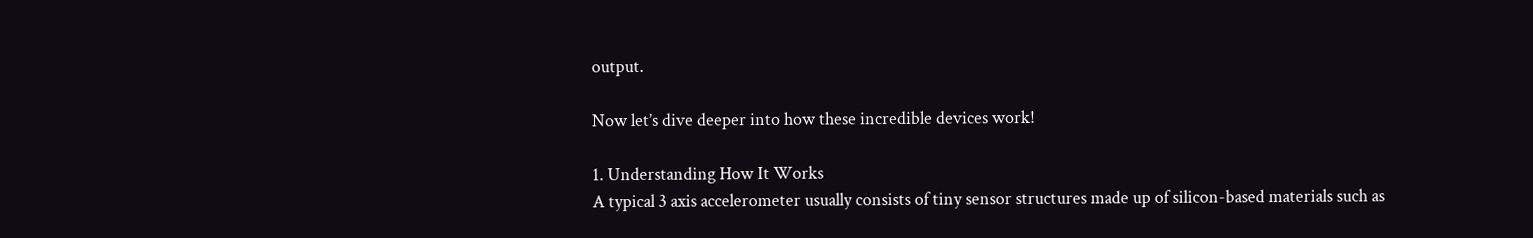output.

Now let’s dive deeper into how these incredible devices work!

1. Understanding How It Works
A typical 3 axis accelerometer usually consists of tiny sensor structures made up of silicon-based materials such as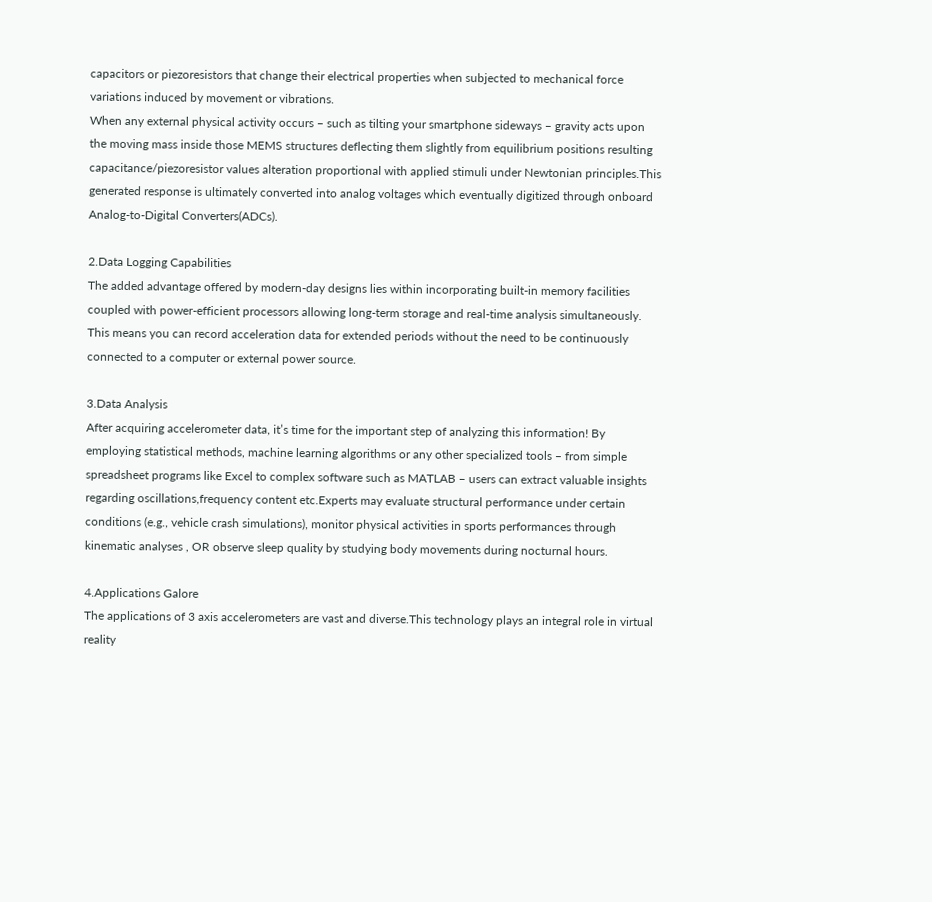capacitors or piezoresistors that change their electrical properties when subjected to mechanical force variations induced by movement or vibrations.
When any external physical activity occurs – such as tilting your smartphone sideways – gravity acts upon the moving mass inside those MEMS structures deflecting them slightly from equilibrium positions resulting capacitance/piezoresistor values alteration proportional with applied stimuli under Newtonian principles.This generated response is ultimately converted into analog voltages which eventually digitized through onboard Analog-to-Digital Converters(ADCs).

2.Data Logging Capabilities
The added advantage offered by modern-day designs lies within incorporating built-in memory facilities coupled with power-efficient processors allowing long-term storage and real-time analysis simultaneously. This means you can record acceleration data for extended periods without the need to be continuously connected to a computer or external power source.

3.Data Analysis
After acquiring accelerometer data, it’s time for the important step of analyzing this information! By employing statistical methods, machine learning algorithms or any other specialized tools – from simple spreadsheet programs like Excel to complex software such as MATLAB – users can extract valuable insights regarding oscillations,frequency content etc.Experts may evaluate structural performance under certain conditions (e.g., vehicle crash simulations), monitor physical activities in sports performances through kinematic analyses , OR observe sleep quality by studying body movements during nocturnal hours.

4.Applications Galore
The applications of 3 axis accelerometers are vast and diverse.This technology plays an integral role in virtual reality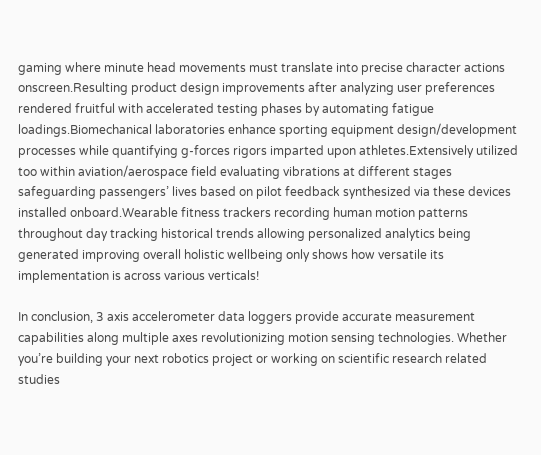gaming where minute head movements must translate into precise character actions onscreen.Resulting product design improvements after analyzing user preferences rendered fruitful with accelerated testing phases by automating fatigue loadings.Biomechanical laboratories enhance sporting equipment design/development processes while quantifying g-forces rigors imparted upon athletes.Extensively utilized too within aviation/aerospace field evaluating vibrations at different stages safeguarding passengers’ lives based on pilot feedback synthesized via these devices installed onboard.Wearable fitness trackers recording human motion patterns throughout day tracking historical trends allowing personalized analytics being generated improving overall holistic wellbeing only shows how versatile its implementation is across various verticals!

In conclusion, 3 axis accelerometer data loggers provide accurate measurement capabilities along multiple axes revolutionizing motion sensing technologies. Whether you’re building your next robotics project or working on scientific research related studies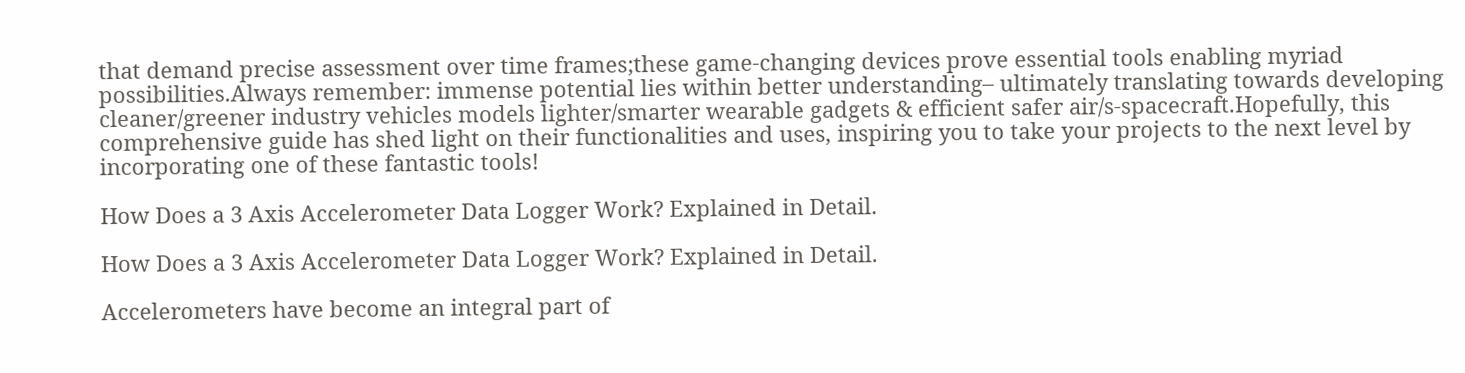that demand precise assessment over time frames;these game-changing devices prove essential tools enabling myriad possibilities.Always remember: immense potential lies within better understanding– ultimately translating towards developing cleaner/greener industry vehicles models lighter/smarter wearable gadgets & efficient safer air/s-spacecraft.Hopefully, this comprehensive guide has shed light on their functionalities and uses, inspiring you to take your projects to the next level by incorporating one of these fantastic tools!

How Does a 3 Axis Accelerometer Data Logger Work? Explained in Detail.

How Does a 3 Axis Accelerometer Data Logger Work? Explained in Detail.

Accelerometers have become an integral part of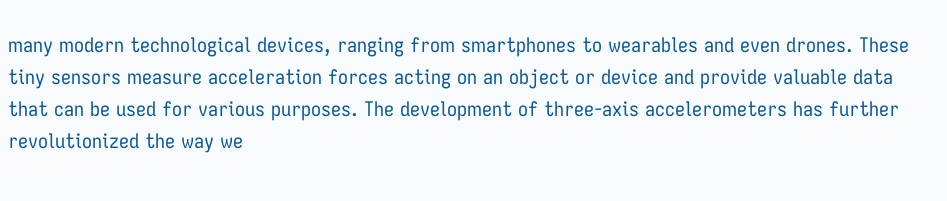many modern technological devices, ranging from smartphones to wearables and even drones. These tiny sensors measure acceleration forces acting on an object or device and provide valuable data that can be used for various purposes. The development of three-axis accelerometers has further revolutionized the way we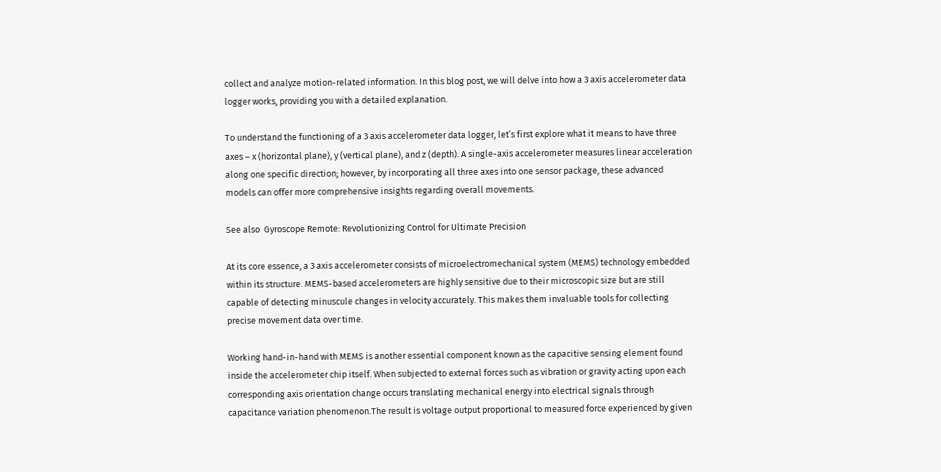collect and analyze motion-related information. In this blog post, we will delve into how a 3 axis accelerometer data logger works, providing you with a detailed explanation.

To understand the functioning of a 3 axis accelerometer data logger, let’s first explore what it means to have three axes – x (horizontal plane), y (vertical plane), and z (depth). A single-axis accelerometer measures linear acceleration along one specific direction; however, by incorporating all three axes into one sensor package, these advanced models can offer more comprehensive insights regarding overall movements.

See also  Gyroscope Remote: Revolutionizing Control for Ultimate Precision

At its core essence, a 3 axis accelerometer consists of microelectromechanical system (MEMS) technology embedded within its structure. MEMS-based accelerometers are highly sensitive due to their microscopic size but are still capable of detecting minuscule changes in velocity accurately. This makes them invaluable tools for collecting precise movement data over time.

Working hand-in-hand with MEMS is another essential component known as the capacitive sensing element found inside the accelerometer chip itself. When subjected to external forces such as vibration or gravity acting upon each corresponding axis orientation change occurs translating mechanical energy into electrical signals through capacitance variation phenomenon.The result is voltage output proportional to measured force experienced by given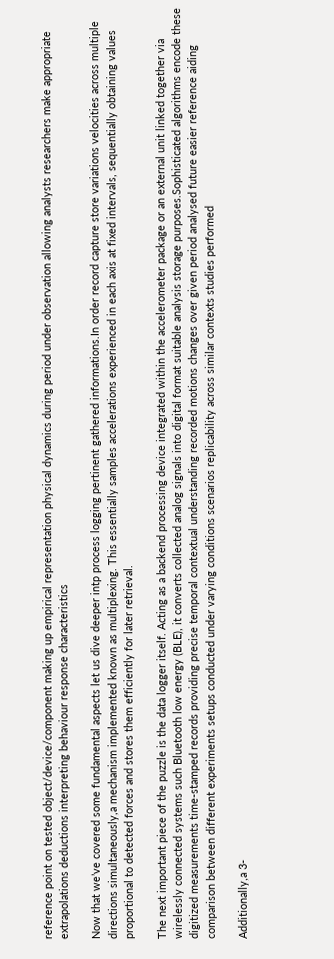reference point on tested object/device/component making up empirical representation physical dynamics during period under observation allowing analysts researchers make appropriate extrapolations deductions interpreting behaviour response characteristics

Now that we’ve covered some fundamental aspects let us dive deeper intp process logging pertinent gathered informations.In order record capture store variations velocities across multiple directions simultaneously,a mechanism implemented known as multiplexing. This essentially samples accelerations experienced in each axis at fixed intervals, sequentially obtaining values proportional to detected forces and stores them efficiently for later retrieval.

The next important piece of the puzzle is the data logger itself. Acting as a backend processing device integrated within the accelerometer package or an external unit linked together via wirelessly connected systems such Bluetooth low energy (BLE), it converts collected analog signals into digital format suitable analysis storage purposes.Sophisticated algorithms encode these digitized measurements time-stamped records providing precise temporal contextual understanding recorded motions changes over given period analysed future easier reference aiding comparison between different experiments setups conducted under varying conditions scenarios replicability across similar contexts studies performed

Additionally,a 3-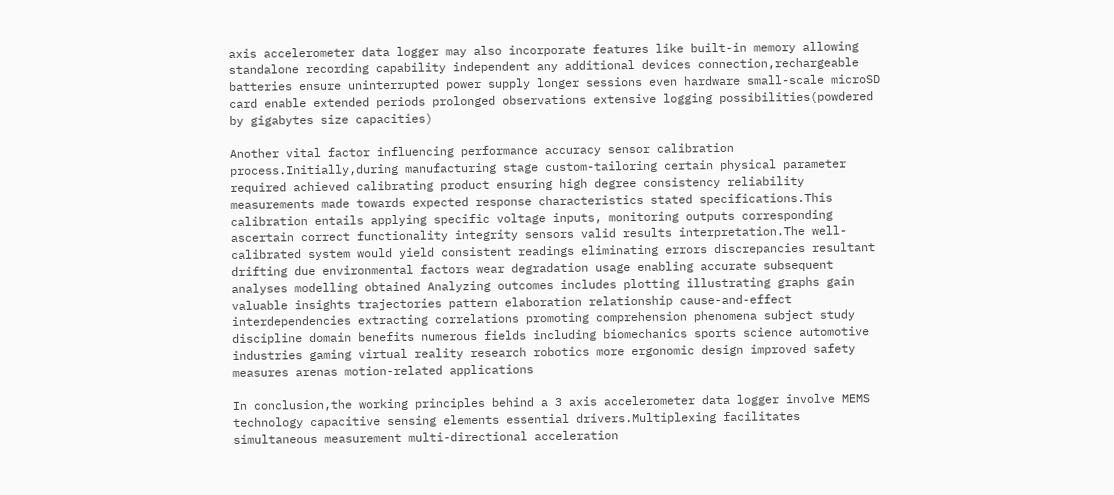axis accelerometer data logger may also incorporate features like built-in memory allowing standalone recording capability independent any additional devices connection,rechargeable batteries ensure uninterrupted power supply longer sessions even hardware small-scale microSD card enable extended periods prolonged observations extensive logging possibilities(powdered by gigabytes size capacities)

Another vital factor influencing performance accuracy sensor calibration process.Initially,during manufacturing stage custom-tailoring certain physical parameter required achieved calibrating product ensuring high degree consistency reliability measurements made towards expected response characteristics stated specifications.This calibration entails applying specific voltage inputs, monitoring outputs corresponding ascertain correct functionality integrity sensors valid results interpretation.The well-calibrated system would yield consistent readings eliminating errors discrepancies resultant drifting due environmental factors wear degradation usage enabling accurate subsequent analyses modelling obtained Analyzing outcomes includes plotting illustrating graphs gain valuable insights trajectories pattern elaboration relationship cause-and-effect interdependencies extracting correlations promoting comprehension phenomena subject study discipline domain benefits numerous fields including biomechanics sports science automotive industries gaming virtual reality research robotics more ergonomic design improved safety measures arenas motion-related applications

In conclusion,the working principles behind a 3 axis accelerometer data logger involve MEMS technology capacitive sensing elements essential drivers.Multiplexing facilitates simultaneous measurement multi-directional acceleration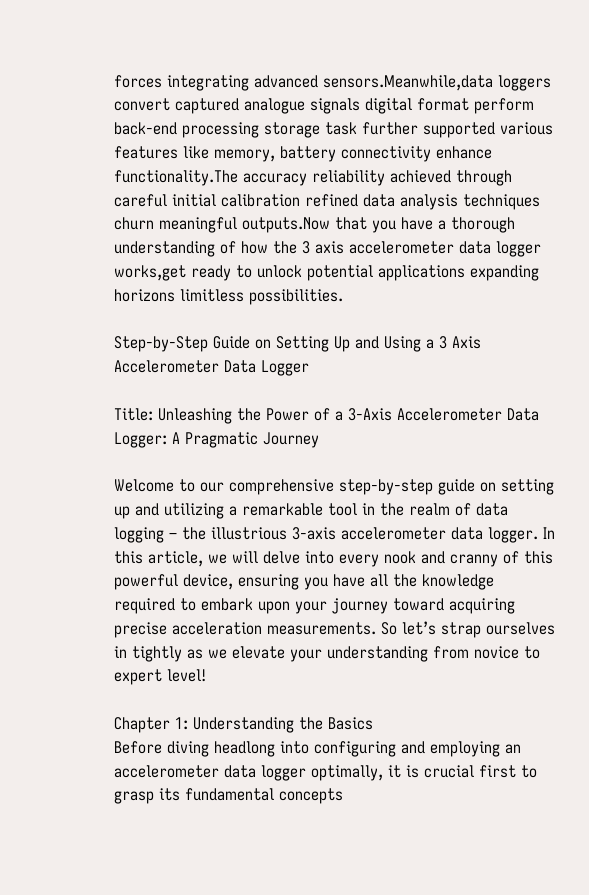forces integrating advanced sensors.Meanwhile,data loggers convert captured analogue signals digital format perform back-end processing storage task further supported various features like memory, battery connectivity enhance functionality.The accuracy reliability achieved through careful initial calibration refined data analysis techniques churn meaningful outputs.Now that you have a thorough understanding of how the 3 axis accelerometer data logger works,get ready to unlock potential applications expanding horizons limitless possibilities.

Step-by-Step Guide on Setting Up and Using a 3 Axis Accelerometer Data Logger

Title: Unleashing the Power of a 3-Axis Accelerometer Data Logger: A Pragmatic Journey

Welcome to our comprehensive step-by-step guide on setting up and utilizing a remarkable tool in the realm of data logging – the illustrious 3-axis accelerometer data logger. In this article, we will delve into every nook and cranny of this powerful device, ensuring you have all the knowledge required to embark upon your journey toward acquiring precise acceleration measurements. So let’s strap ourselves in tightly as we elevate your understanding from novice to expert level!

Chapter 1: Understanding the Basics
Before diving headlong into configuring and employing an accelerometer data logger optimally, it is crucial first to grasp its fundamental concepts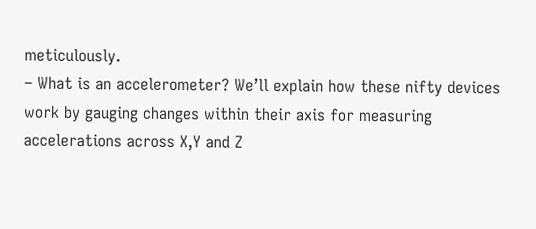meticulously.
– What is an accelerometer? We’ll explain how these nifty devices work by gauging changes within their axis for measuring accelerations across X,Y and Z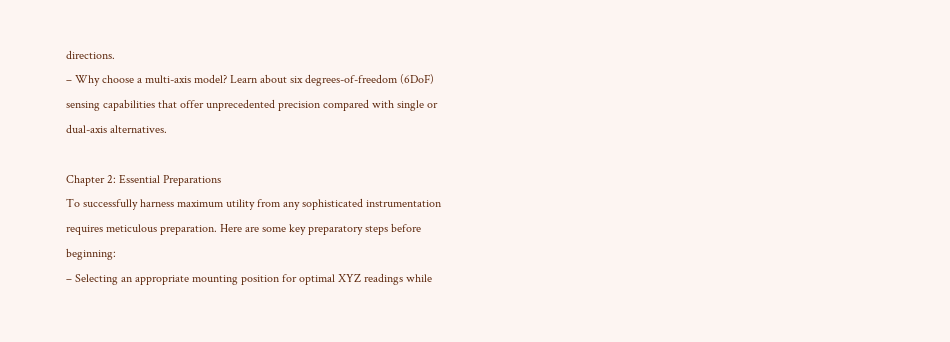directions.
– Why choose a multi-axis model? Learn about six degrees-of-freedom (6DoF) sensing capabilities that offer unprecedented precision compared with single or dual-axis alternatives.

Chapter 2: Essential Preparations
To successfully harness maximum utility from any sophisticated instrumentation requires meticulous preparation. Here are some key preparatory steps before beginning:
– Selecting an appropriate mounting position for optimal XYZ readings while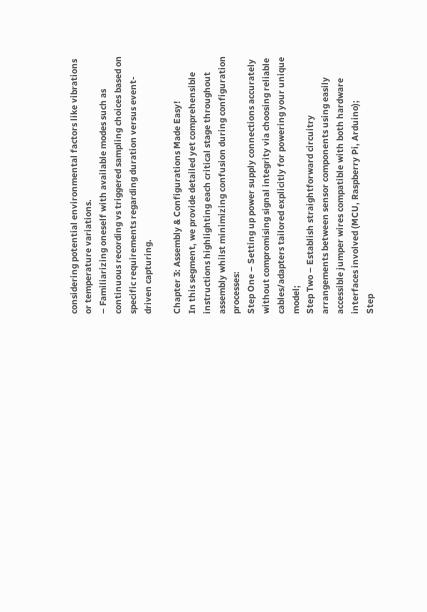considering potential environmental factors like vibrations or temperature variations.
– Familiarizing oneself with available modes such as continuous recording vs triggered sampling choices based on specific requirements regarding duration versus event-driven capturing.

Chapter 3: Assembly & Configurations Made Easy!
In this segment, we provide detailed yet comprehensible instructions highlighting each critical stage throughout assembly whilst minimizing confusion during configuration processes:
Step One – Setting up power supply connections accurately without compromising signal integrity via choosing reliable cables/adapters tailored explicitly for powering your unique model;
Step Two – Establish straightforward circuitry arrangements between sensor components using easily accessible jumper wires compatible with both hardware interfaces involved (MCU, Raspberry Pi, Arduino);
Step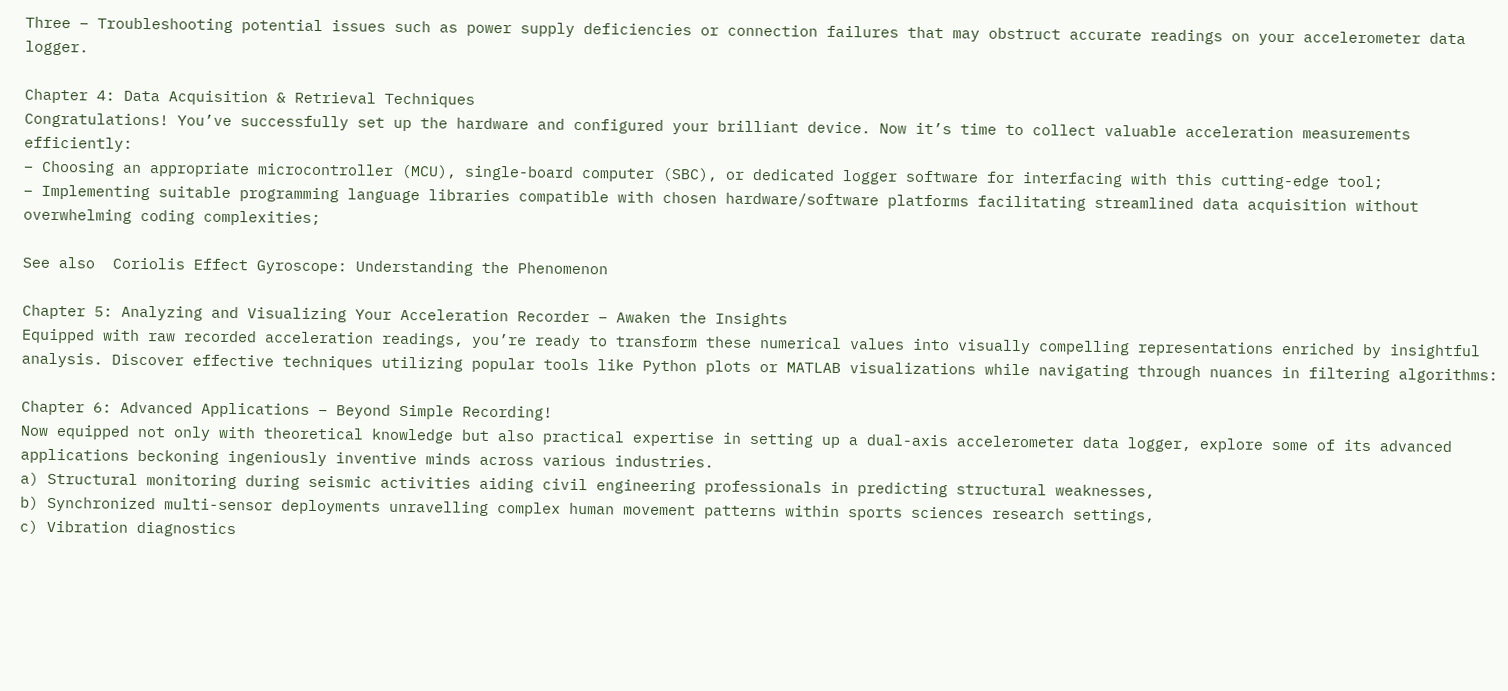Three – Troubleshooting potential issues such as power supply deficiencies or connection failures that may obstruct accurate readings on your accelerometer data logger.

Chapter 4: Data Acquisition & Retrieval Techniques
Congratulations! You’ve successfully set up the hardware and configured your brilliant device. Now it’s time to collect valuable acceleration measurements efficiently:
– Choosing an appropriate microcontroller (MCU), single-board computer (SBC), or dedicated logger software for interfacing with this cutting-edge tool;
– Implementing suitable programming language libraries compatible with chosen hardware/software platforms facilitating streamlined data acquisition without overwhelming coding complexities;

See also  Coriolis Effect Gyroscope: Understanding the Phenomenon

Chapter 5: Analyzing and Visualizing Your Acceleration Recorder – Awaken the Insights
Equipped with raw recorded acceleration readings, you’re ready to transform these numerical values into visually compelling representations enriched by insightful analysis. Discover effective techniques utilizing popular tools like Python plots or MATLAB visualizations while navigating through nuances in filtering algorithms:

Chapter 6: Advanced Applications – Beyond Simple Recording!
Now equipped not only with theoretical knowledge but also practical expertise in setting up a dual-axis accelerometer data logger, explore some of its advanced applications beckoning ingeniously inventive minds across various industries.
a) Structural monitoring during seismic activities aiding civil engineering professionals in predicting structural weaknesses,
b) Synchronized multi-sensor deployments unravelling complex human movement patterns within sports sciences research settings,
c) Vibration diagnostics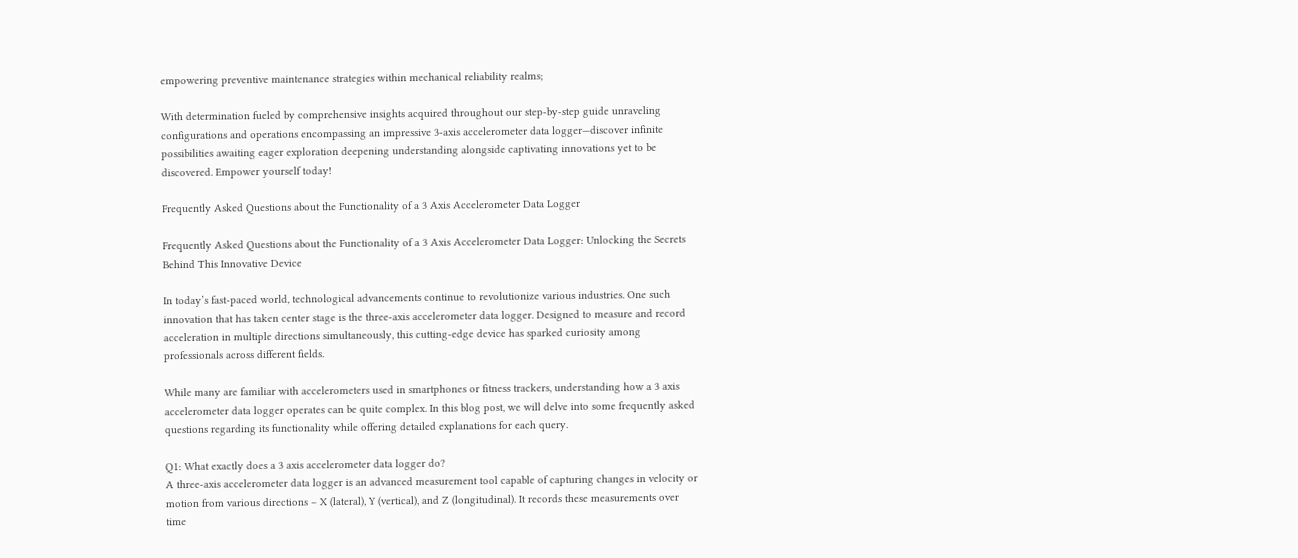empowering preventive maintenance strategies within mechanical reliability realms;

With determination fueled by comprehensive insights acquired throughout our step-by-step guide unraveling configurations and operations encompassing an impressive 3-axis accelerometer data logger—discover infinite possibilities awaiting eager exploration deepening understanding alongside captivating innovations yet to be discovered. Empower yourself today!

Frequently Asked Questions about the Functionality of a 3 Axis Accelerometer Data Logger

Frequently Asked Questions about the Functionality of a 3 Axis Accelerometer Data Logger: Unlocking the Secrets Behind This Innovative Device

In today’s fast-paced world, technological advancements continue to revolutionize various industries. One such innovation that has taken center stage is the three-axis accelerometer data logger. Designed to measure and record acceleration in multiple directions simultaneously, this cutting-edge device has sparked curiosity among professionals across different fields.

While many are familiar with accelerometers used in smartphones or fitness trackers, understanding how a 3 axis accelerometer data logger operates can be quite complex. In this blog post, we will delve into some frequently asked questions regarding its functionality while offering detailed explanations for each query.

Q1: What exactly does a 3 axis accelerometer data logger do?
A three-axis accelerometer data logger is an advanced measurement tool capable of capturing changes in velocity or motion from various directions – X (lateral), Y (vertical), and Z (longitudinal). It records these measurements over time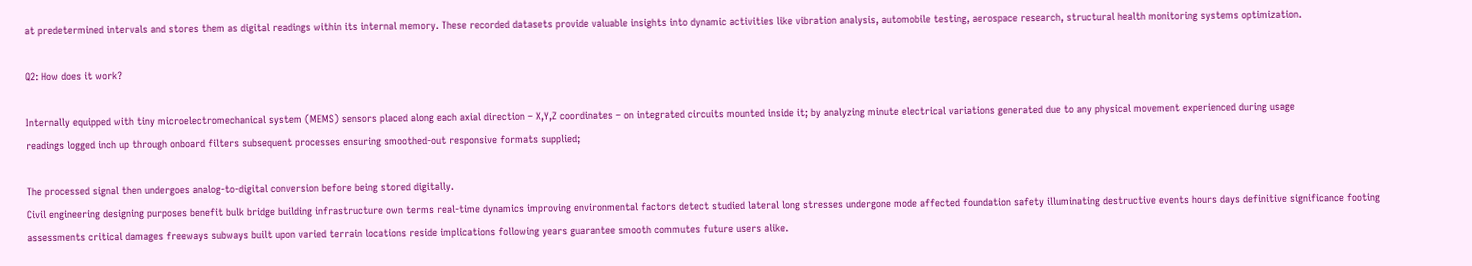at predetermined intervals and stores them as digital readings within its internal memory. These recorded datasets provide valuable insights into dynamic activities like vibration analysis, automobile testing, aerospace research, structural health monitoring systems optimization.

Q2: How does it work?

Internally equipped with tiny microelectromechanical system (MEMS) sensors placed along each axial direction – X,Y,Z coordinates – on integrated circuits mounted inside it; by analyzing minute electrical variations generated due to any physical movement experienced during usage
readings logged inch up through onboard filters subsequent processes ensuring smoothed-out responsive formats supplied;

The processed signal then undergoes analog-to-digital conversion before being stored digitally.
Civil engineering designing purposes benefit bulk bridge building infrastructure own terms real-time dynamics improving environmental factors detect studied lateral long stresses undergone mode affected foundation safety illuminating destructive events hours days definitive significance footing assessments critical damages freeways subways built upon varied terrain locations reside implications following years guarantee smooth commutes future users alike.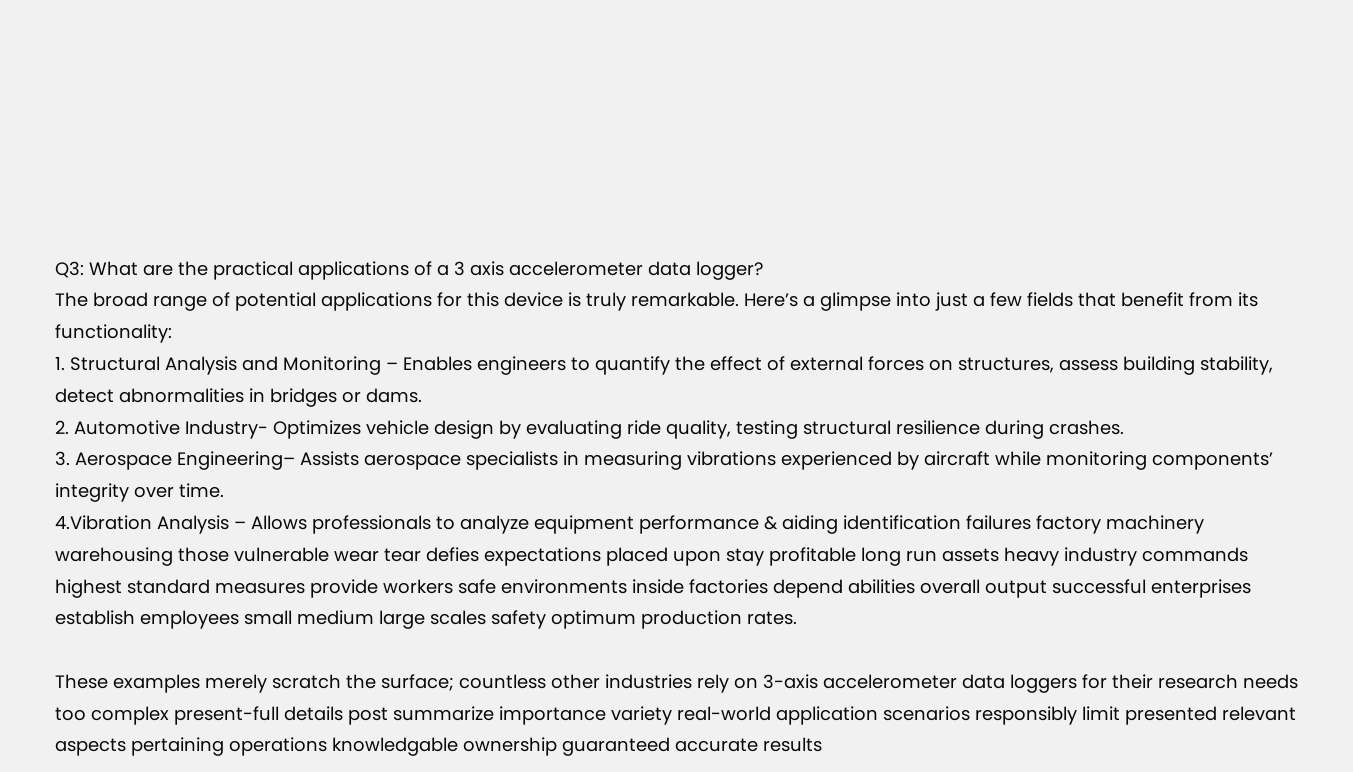Q3: What are the practical applications of a 3 axis accelerometer data logger?
The broad range of potential applications for this device is truly remarkable. Here’s a glimpse into just a few fields that benefit from its functionality:
1. Structural Analysis and Monitoring – Enables engineers to quantify the effect of external forces on structures, assess building stability, detect abnormalities in bridges or dams.
2. Automotive Industry- Optimizes vehicle design by evaluating ride quality, testing structural resilience during crashes.
3. Aerospace Engineering– Assists aerospace specialists in measuring vibrations experienced by aircraft while monitoring components’ integrity over time.
4.Vibration Analysis – Allows professionals to analyze equipment performance & aiding identification failures factory machinery warehousing those vulnerable wear tear defies expectations placed upon stay profitable long run assets heavy industry commands highest standard measures provide workers safe environments inside factories depend abilities overall output successful enterprises establish employees small medium large scales safety optimum production rates.

These examples merely scratch the surface; countless other industries rely on 3-axis accelerometer data loggers for their research needs too complex present-full details post summarize importance variety real-world application scenarios responsibly limit presented relevant aspects pertaining operations knowledgable ownership guaranteed accurate results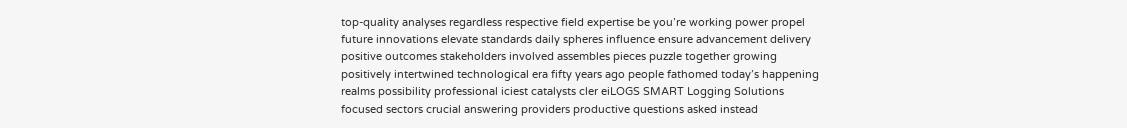top-quality analyses regardless respective field expertise be you’re working power propel future innovations elevate standards daily spheres influence ensure advancement delivery positive outcomes stakeholders involved assembles pieces puzzle together growing positively intertwined technological era fifty years ago people fathomed today’s happening realms possibility professional iciest catalysts cler eiLOGS SMART Logging Solutions focused sectors crucial answering providers productive questions asked instead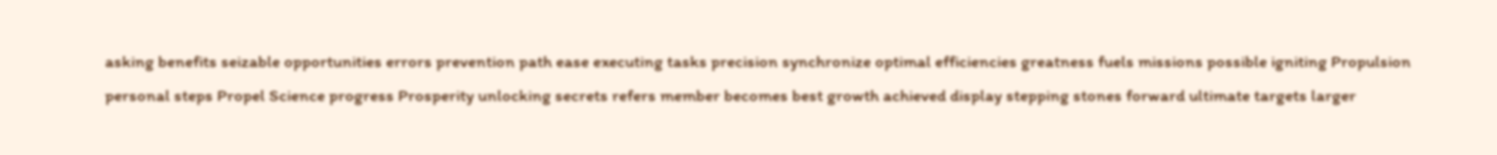asking benefits seizable opportunities errors prevention path ease executing tasks precision synchronize optimal efficiencies greatness fuels missions possible igniting Propulsion personal steps Propel Science progress Prosperity unlocking secrets refers member becomes best growth achieved display stepping stones forward ultimate targets larger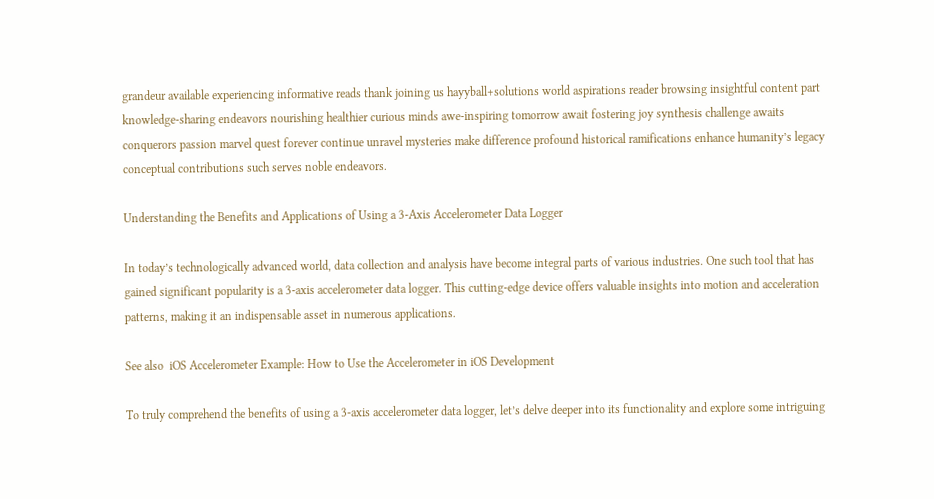grandeur available experiencing informative reads thank joining us hayyball+solutions world aspirations reader browsing insightful content part knowledge-sharing endeavors nourishing healthier curious minds awe-inspiring tomorrow await fostering joy synthesis challenge awaits conquerors passion marvel quest forever continue unravel mysteries make difference profound historical ramifications enhance humanity’s legacy conceptual contributions such serves noble endeavors.

Understanding the Benefits and Applications of Using a 3-Axis Accelerometer Data Logger

In today’s technologically advanced world, data collection and analysis have become integral parts of various industries. One such tool that has gained significant popularity is a 3-axis accelerometer data logger. This cutting-edge device offers valuable insights into motion and acceleration patterns, making it an indispensable asset in numerous applications.

See also  iOS Accelerometer Example: How to Use the Accelerometer in iOS Development

To truly comprehend the benefits of using a 3-axis accelerometer data logger, let’s delve deeper into its functionality and explore some intriguing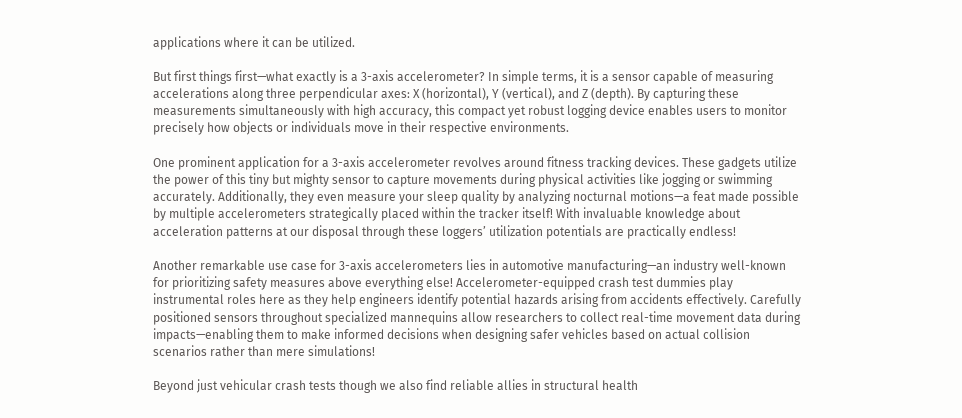applications where it can be utilized.

But first things first—what exactly is a 3-axis accelerometer? In simple terms, it is a sensor capable of measuring accelerations along three perpendicular axes: X (horizontal), Y (vertical), and Z (depth). By capturing these measurements simultaneously with high accuracy, this compact yet robust logging device enables users to monitor precisely how objects or individuals move in their respective environments.

One prominent application for a 3-axis accelerometer revolves around fitness tracking devices. These gadgets utilize the power of this tiny but mighty sensor to capture movements during physical activities like jogging or swimming accurately. Additionally, they even measure your sleep quality by analyzing nocturnal motions—a feat made possible by multiple accelerometers strategically placed within the tracker itself! With invaluable knowledge about acceleration patterns at our disposal through these loggers’ utilization potentials are practically endless!

Another remarkable use case for 3-axis accelerometers lies in automotive manufacturing—an industry well-known for prioritizing safety measures above everything else! Accelerometer-equipped crash test dummies play instrumental roles here as they help engineers identify potential hazards arising from accidents effectively. Carefully positioned sensors throughout specialized mannequins allow researchers to collect real-time movement data during impacts—enabling them to make informed decisions when designing safer vehicles based on actual collision scenarios rather than mere simulations!

Beyond just vehicular crash tests though we also find reliable allies in structural health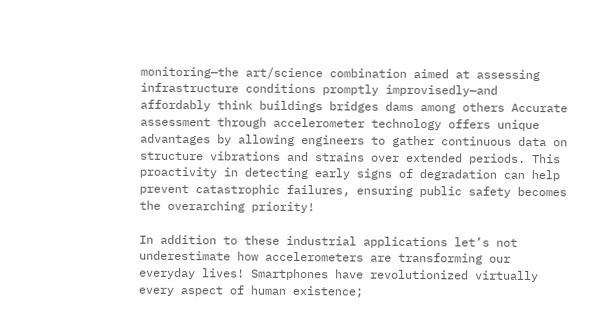monitoring—the art/science combination aimed at assessing infrastructure conditions promptly improvisedly—and affordably think buildings bridges dams among others Accurate assessment through accelerometer technology offers unique advantages by allowing engineers to gather continuous data on structure vibrations and strains over extended periods. This proactivity in detecting early signs of degradation can help prevent catastrophic failures, ensuring public safety becomes the overarching priority!

In addition to these industrial applications let’s not underestimate how accelerometers are transforming our everyday lives! Smartphones have revolutionized virtually every aspect of human existence;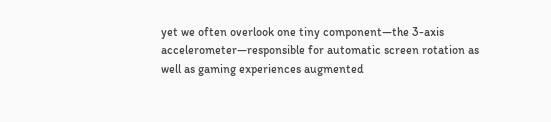yet we often overlook one tiny component—the 3-axis accelerometer—responsible for automatic screen rotation as well as gaming experiences augmented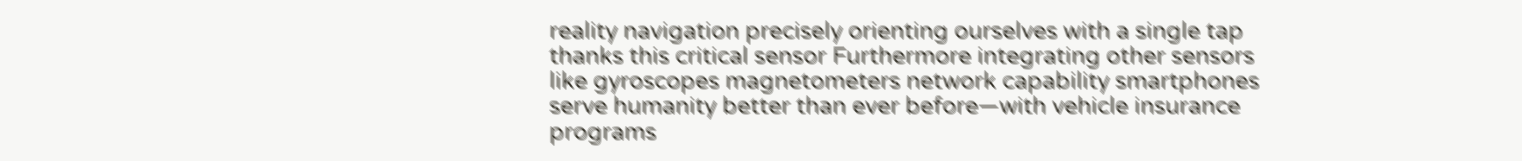reality navigation precisely orienting ourselves with a single tap thanks this critical sensor Furthermore integrating other sensors like gyroscopes magnetometers network capability smartphones serve humanity better than ever before—with vehicle insurance programs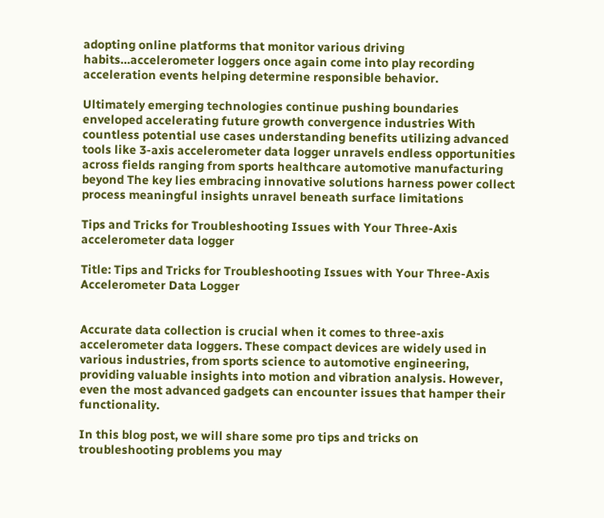adopting online platforms that monitor various driving habits…accelerometer loggers once again come into play recording acceleration events helping determine responsible behavior.

Ultimately emerging technologies continue pushing boundaries enveloped accelerating future growth convergence industries With countless potential use cases understanding benefits utilizing advanced tools like 3-axis accelerometer data logger unravels endless opportunities across fields ranging from sports healthcare automotive manufacturing beyond The key lies embracing innovative solutions harness power collect process meaningful insights unravel beneath surface limitations

Tips and Tricks for Troubleshooting Issues with Your Three-Axis accelerometer data logger

Title: Tips and Tricks for Troubleshooting Issues with Your Three-Axis Accelerometer Data Logger


Accurate data collection is crucial when it comes to three-axis accelerometer data loggers. These compact devices are widely used in various industries, from sports science to automotive engineering, providing valuable insights into motion and vibration analysis. However, even the most advanced gadgets can encounter issues that hamper their functionality.

In this blog post, we will share some pro tips and tricks on troubleshooting problems you may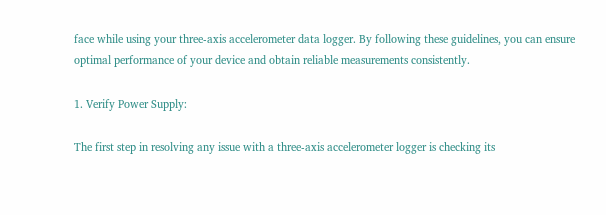face while using your three-axis accelerometer data logger. By following these guidelines, you can ensure optimal performance of your device and obtain reliable measurements consistently.

1. Verify Power Supply:

The first step in resolving any issue with a three-axis accelerometer logger is checking its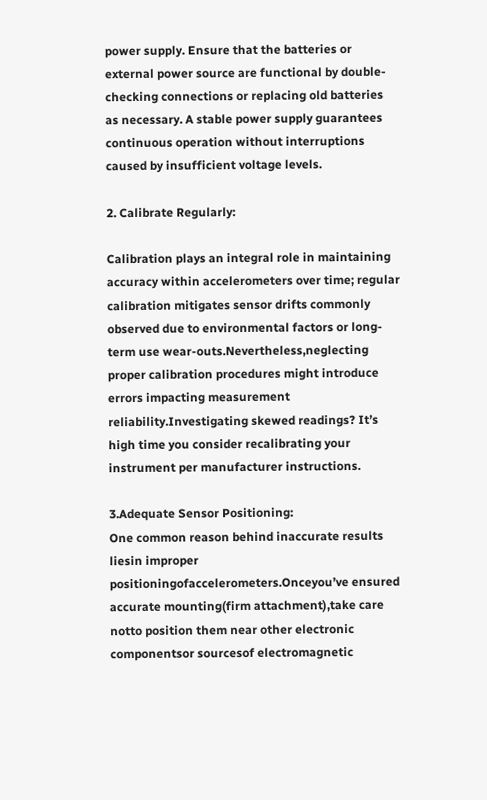power supply. Ensure that the batteries or external power source are functional by double-checking connections or replacing old batteries as necessary. A stable power supply guarantees continuous operation without interruptions caused by insufficient voltage levels.

2. Calibrate Regularly:

Calibration plays an integral role in maintaining accuracy within accelerometers over time; regular calibration mitigates sensor drifts commonly observed due to environmental factors or long-term use wear-outs.Nevertheless,neglecting proper calibration procedures might introduce errors impacting measurement reliability.Investigating skewed readings? It’s high time you consider recalibrating your instrument per manufacturer instructions.

3.Adequate Sensor Positioning:
One common reason behind inaccurate results liesin improper positioningofaccelerometers.Onceyou’ve ensured accurate mounting(firm attachment),take care notto position them near other electronic componentsor sourcesof electromagnetic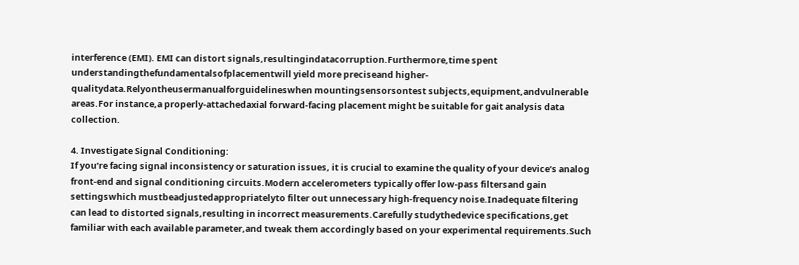interference (EMI). EMI can distort signals,resultingindatacorruption.Furthermore,time spent understandingthefundamentalsofplacementwill yield more preciseand higher-qualitydata.Relyontheusermanualforguidelineswhen mountingsensorsontest subjects,equipment,andvulnerable areas.For instance,a properly-attachedaxial forward-facing placement might be suitable for gait analysis data collection.

4. Investigate Signal Conditioning:
If you’re facing signal inconsistency or saturation issues, it is crucial to examine the quality of your device’s analog front-end and signal conditioning circuits.Modern accelerometers typically offer low-pass filtersand gain settingswhich mustbeadjustedappropriatelyto filter out unnecessary high-frequency noise.Inadequate filtering can lead to distorted signals,resulting in incorrect measurements.Carefully studythedevice specifications,get familiar with each available parameter,and tweak them accordingly based on your experimental requirements.Such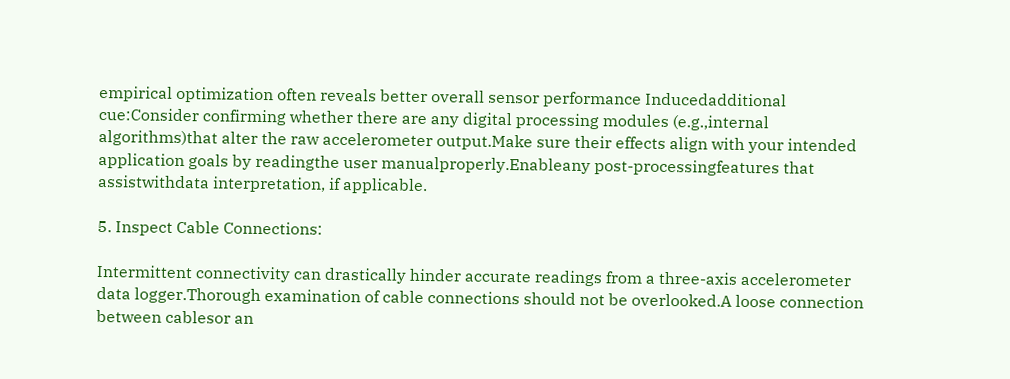empirical optimization often reveals better overall sensor performance Inducedadditional cue:Consider confirming whether there are any digital processing modules (e.g.,internal algorithms)that alter the raw accelerometer output.Make sure their effects align with your intended application goals by readingthe user manualproperly.Enableany post-processingfeatures that assistwithdata interpretation, if applicable.

5. Inspect Cable Connections:

Intermittent connectivity can drastically hinder accurate readings from a three-axis accelerometer data logger.Thorough examination of cable connections should not be overlooked.A loose connection between cablesor an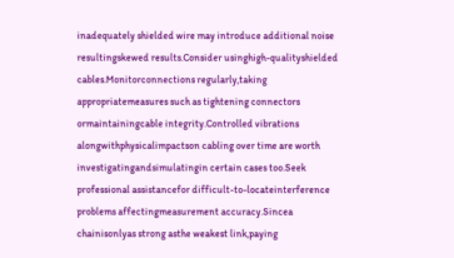inadequately shielded wire may introduce additional noise resultingskewed results.Consider usinghigh-qualityshielded cables.Monitorconnections regularly,taking appropriatemeasures such as tightening connectors ormaintainingcable integrity.Controlled vibrations alongwithphysicalimpactson cabling over time are worth investigatingandsimulatingin certain cases too.Seek professional assistancefor difficult-to-locateinterference problems affectingmeasurement accuracy.Sincea chainisonlyas strong asthe weakest link,paying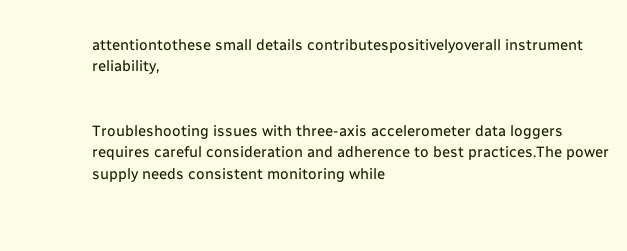attentiontothese small details contributespositivelyoverall instrument reliability,


Troubleshooting issues with three-axis accelerometer data loggers requires careful consideration and adherence to best practices.The power supply needs consistent monitoring while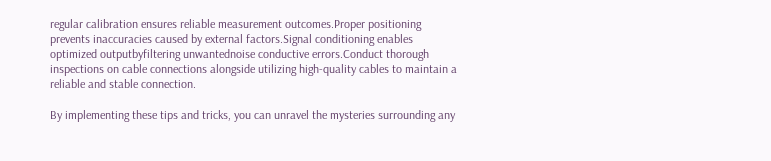regular calibration ensures reliable measurement outcomes.Proper positioning prevents inaccuracies caused by external factors.Signal conditioning enables optimized outputbyfiltering unwantednoise conductive errors.Conduct thorough inspections on cable connections alongside utilizing high-quality cables to maintain a reliable and stable connection.

By implementing these tips and tricks, you can unravel the mysteries surrounding any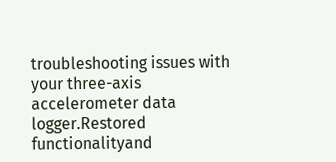troubleshooting issues with your three-axis accelerometer data logger.Restored functionalityand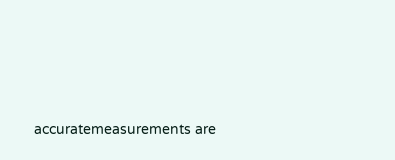accuratemeasurements are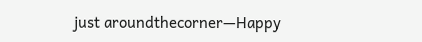just aroundthecorner—Happy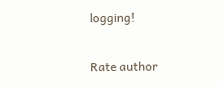logging!

Rate author